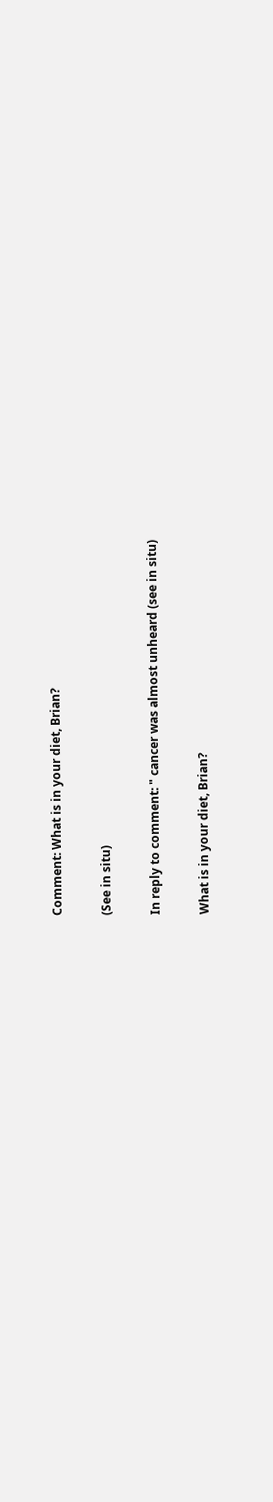Comment: What is in your diet, Brian?

(See in situ)

In reply to comment: " cancer was almost unheard (see in situ)

What is in your diet, Brian?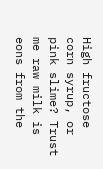High fructose corn syrup, or pink slime? Trust me raw milk is eons from the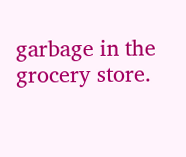garbage in the grocery store.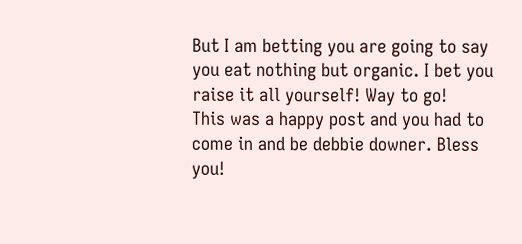But I am betting you are going to say you eat nothing but organic. I bet you raise it all yourself! Way to go!
This was a happy post and you had to come in and be debbie downer. Bless you!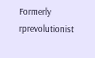Formerly rprevolutionist